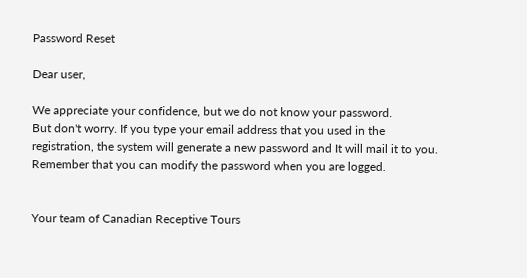Password Reset

Dear user,

We appreciate your confidence, but we do not know your password.
But don't worry. If you type your email address that you used in the registration, the system will generate a new password and It will mail it to you.
Remember that you can modify the password when you are logged.


Your team of Canadian Receptive Tours